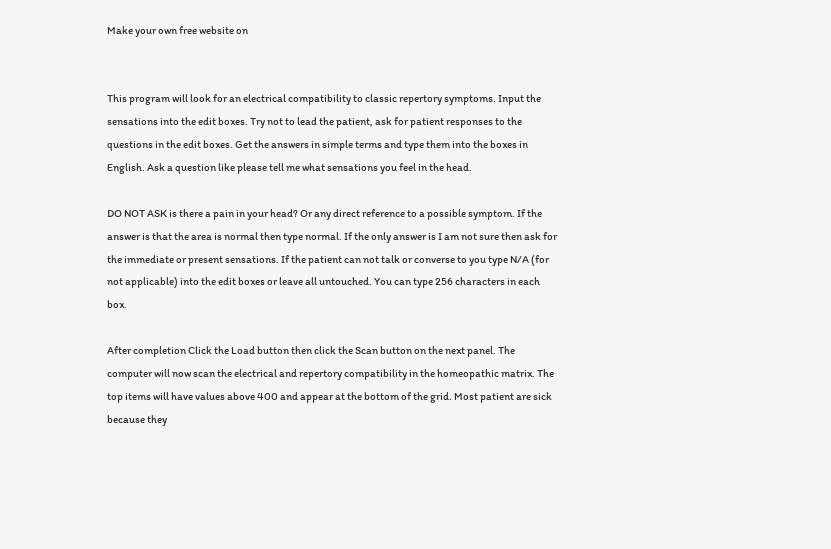Make your own free website on


This program will look for an electrical compatibility to classic repertory symptoms. Input the sensations into the edit boxes. Try not to lead the patient, ask for patient responses to the questions in the edit boxes. Get the answers in simple terms and type them into the boxes in English. Ask a question like please tell me what sensations you feel in the head.

DO NOT ASK is there a pain in your head? Or any direct reference to a possible symptom. If the answer is that the area is normal then type normal. If the only answer is I am not sure then ask for the immediate or present sensations. If the patient can not talk or converse to you type N/A (for not applicable) into the edit boxes or leave all untouched. You can type 256 characters in each box.

After completion Click the Load button then click the Scan button on the next panel. The computer will now scan the electrical and repertory compatibility in the homeopathic matrix. The top items will have values above 400 and appear at the bottom of the grid. Most patient are sick because they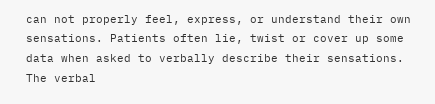can not properly feel, express, or understand their own sensations. Patients often lie, twist or cover up some data when asked to verbally describe their sensations. The verbal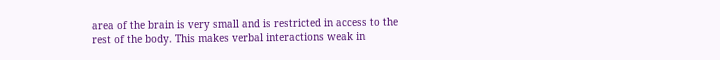area of the brain is very small and is restricted in access to the rest of the body. This makes verbal interactions weak in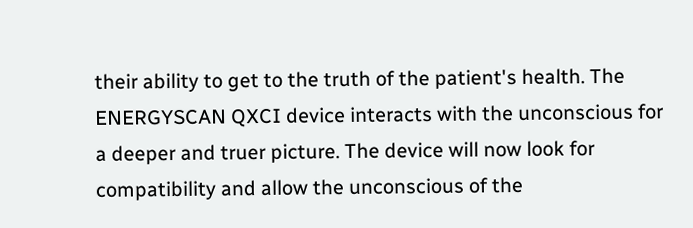their ability to get to the truth of the patient's health. The ENERGYSCAN QXCI device interacts with the unconscious for a deeper and truer picture. The device will now look for compatibility and allow the unconscious of the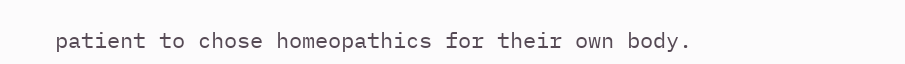patient to chose homeopathics for their own body.